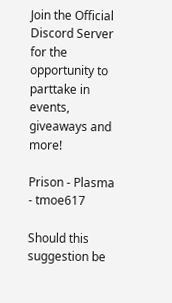Join the Official Discord Server for the opportunity to parttake in events, giveaways and more!

Prison - Plasma - tmoe617

Should this suggestion be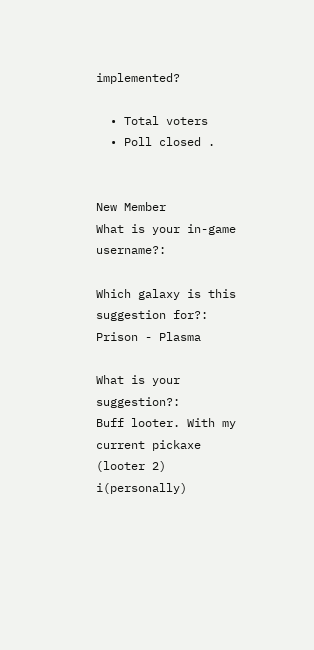implemented?

  • Total voters
  • Poll closed .


New Member
What is your in-game username?:

Which galaxy is this suggestion for?:
Prison - Plasma

What is your suggestion?:
Buff looter. With my current pickaxe (looter 2) i(personally)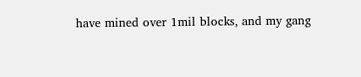have mined over 1mil blocks, and my gang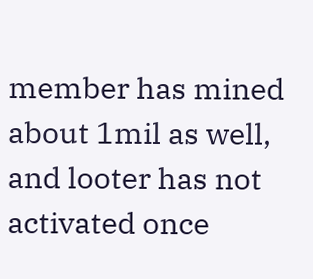member has mined about 1mil as well, and looter has not activated once